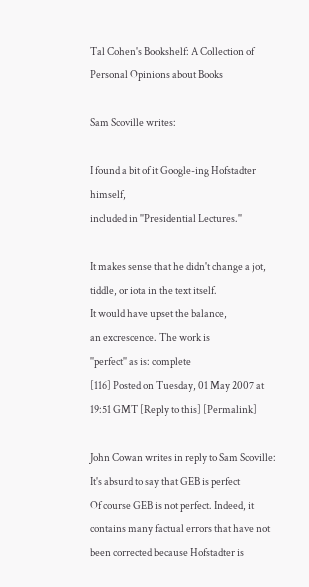Tal Cohen's Bookshelf: A Collection of Personal Opinions about Books

Sam Scoville writes:

I found a bit of it Google-ing Hofstadter himself,
included in ''Presidential Lectures.''

It makes sense that he didn't change a jot,
tiddle, or iota in the text itself.
It would have upset the balance,
an excrescence. The work is
''perfect'' as is: complete
[116] Posted on Tuesday, 01 May 2007 at 19:51 GMT [Reply to this] [Permalink]

John Cowan writes in reply to Sam Scoville:
It's absurd to say that GEB is perfect
Of course GEB is not perfect. Indeed, it contains many factual errors that have not been corrected because Hofstadter is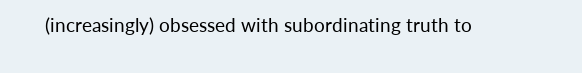(increasingly) obsessed with subordinating truth to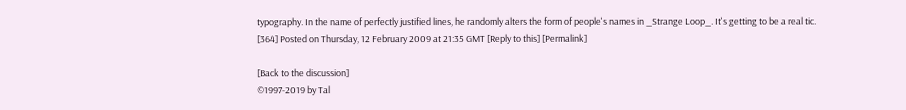typography. In the name of perfectly justified lines, he randomly alters the form of people's names in _Strange Loop_. It's getting to be a real tic.
[364] Posted on Thursday, 12 February 2009 at 21:35 GMT [Reply to this] [Permalink]

[Back to the discussion]
©1997-2019 by Tal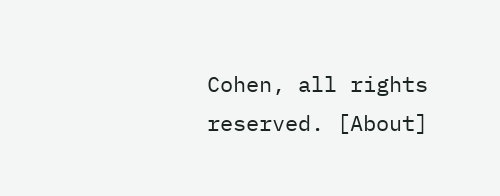Cohen, all rights reserved. [About]